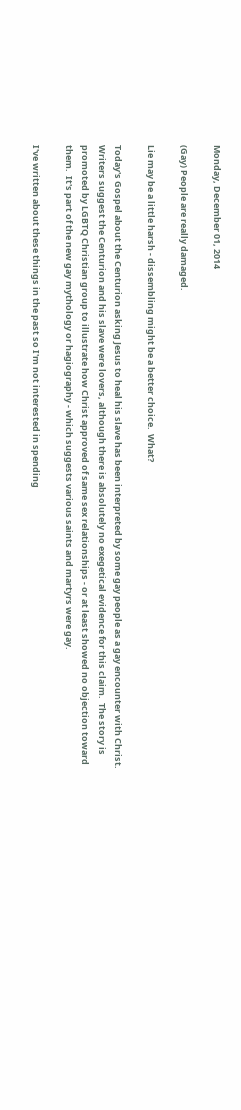Monday, December 01, 2014

(Gay) People are really damaged.

Lie may be a little harsh - dissembling might be a better choice.  What?

Today's Gospel about the Centurion asking Jesus to heal his slave has been interpreted by some gay people as a gay encounter with Christ.  Writers suggest the Centurion and his slave were lovers, although there is absolutely no exegetical evidence for this claim.  The story is promoted by LGBTQ Christian group to illustrate how Christ approved of same sex relationships - or at least showed no objection toward them.  It's part of the new gay mythology or hagiography - which suggests various saints and martyrs were gay.

I've written about these things in the past so I'm not interested in spending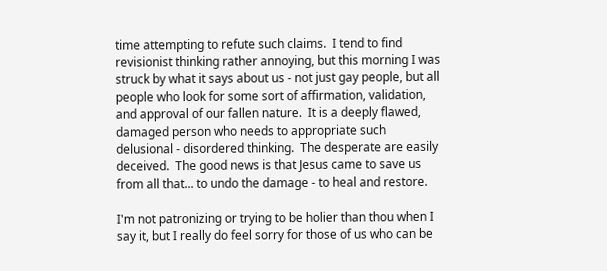time attempting to refute such claims.  I tend to find revisionist thinking rather annoying, but this morning I was struck by what it says about us - not just gay people, but all people who look for some sort of affirmation, validation, and approval of our fallen nature.  It is a deeply flawed, damaged person who needs to appropriate such delusional - disordered thinking.  The desperate are easily deceived.  The good news is that Jesus came to save us from all that... to undo the damage - to heal and restore.

I'm not patronizing or trying to be holier than thou when I say it, but I really do feel sorry for those of us who can be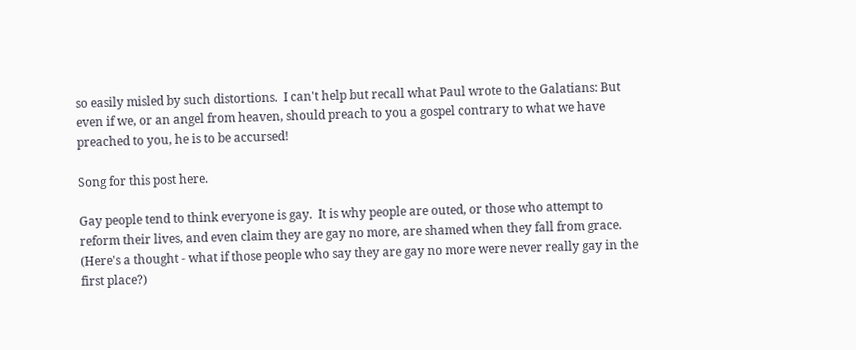so easily misled by such distortions.  I can't help but recall what Paul wrote to the Galatians: But even if we, or an angel from heaven, should preach to you a gospel contrary to what we have preached to you, he is to be accursed!

Song for this post here.

Gay people tend to think everyone is gay.  It is why people are outed, or those who attempt to reform their lives, and even claim they are gay no more, are shamed when they fall from grace.  (Here's a thought - what if those people who say they are gay no more were never really gay in the first place?)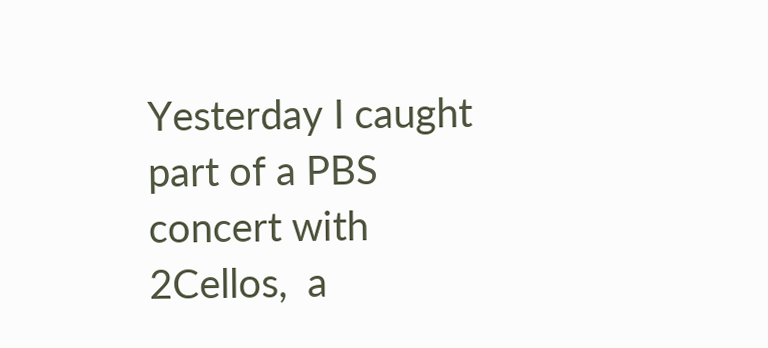Yesterday I caught part of a PBS concert with 2Cellos,  a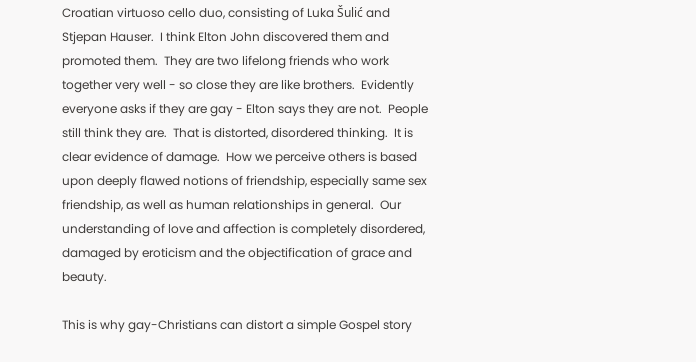Croatian virtuoso cello duo, consisting of Luka Šulić and Stjepan Hauser.  I think Elton John discovered them and promoted them.  They are two lifelong friends who work together very well - so close they are like brothers.  Evidently everyone asks if they are gay - Elton says they are not.  People still think they are.  That is distorted, disordered thinking.  It is clear evidence of damage.  How we perceive others is based upon deeply flawed notions of friendship, especially same sex friendship, as well as human relationships in general.  Our understanding of love and affection is completely disordered, damaged by eroticism and the objectification of grace and beauty.

This is why gay-Christians can distort a simple Gospel story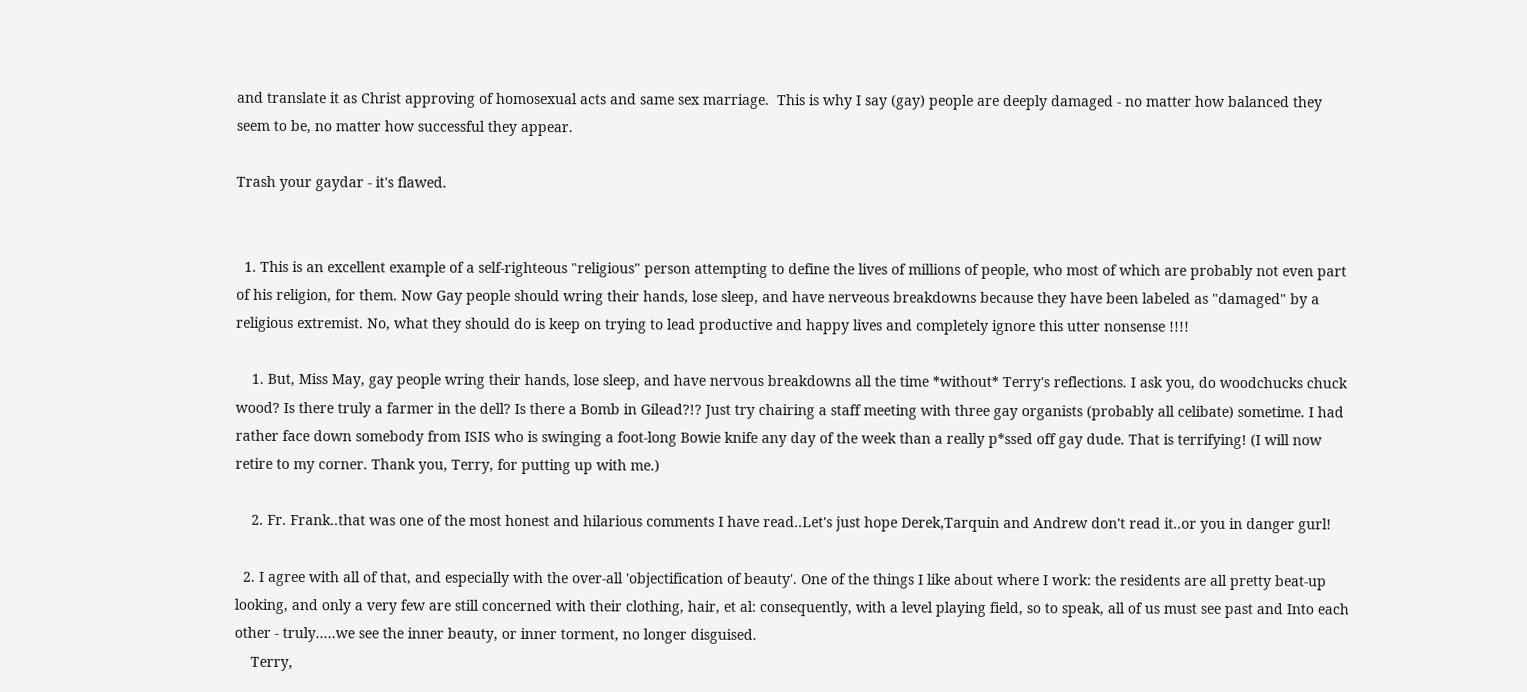and translate it as Christ approving of homosexual acts and same sex marriage.  This is why I say (gay) people are deeply damaged - no matter how balanced they seem to be, no matter how successful they appear.

Trash your gaydar - it's flawed.


  1. This is an excellent example of a self-righteous "religious" person attempting to define the lives of millions of people, who most of which are probably not even part of his religion, for them. Now Gay people should wring their hands, lose sleep, and have nerveous breakdowns because they have been labeled as "damaged" by a religious extremist. No, what they should do is keep on trying to lead productive and happy lives and completely ignore this utter nonsense !!!!

    1. But, Miss May, gay people wring their hands, lose sleep, and have nervous breakdowns all the time *without* Terry's reflections. I ask you, do woodchucks chuck wood? Is there truly a farmer in the dell? Is there a Bomb in Gilead?!? Just try chairing a staff meeting with three gay organists (probably all celibate) sometime. I had rather face down somebody from ISIS who is swinging a foot-long Bowie knife any day of the week than a really p*ssed off gay dude. That is terrifying! (I will now retire to my corner. Thank you, Terry, for putting up with me.)

    2. Fr. Frank..that was one of the most honest and hilarious comments I have read..Let's just hope Derek,Tarquin and Andrew don't read it..or you in danger gurl!

  2. I agree with all of that, and especially with the over-all 'objectification of beauty'. One of the things I like about where I work: the residents are all pretty beat-up looking, and only a very few are still concerned with their clothing, hair, et al: consequently, with a level playing field, so to speak, all of us must see past and Into each other - truly.....we see the inner beauty, or inner torment, no longer disguised.
    Terry,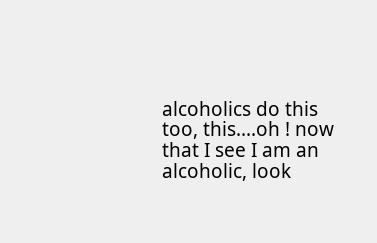alcoholics do this too, this....oh ! now that I see I am an alcoholic, look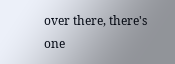over there, there's one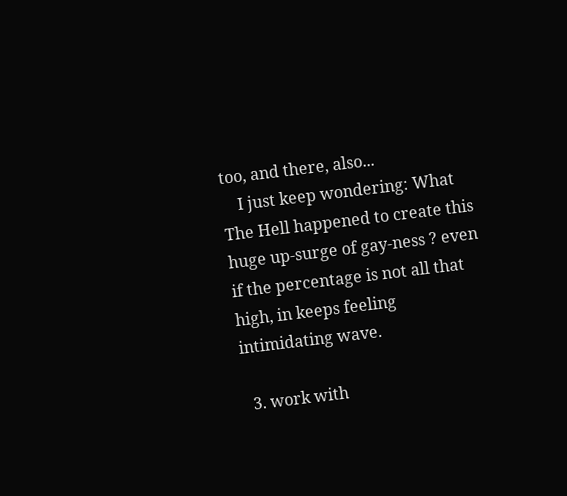too, and there, also...
    I just keep wondering: What The Hell happened to create this huge up-surge of gay-ness ? even if the percentage is not all that high, in keeps feeling intimidating wave.

  3. work with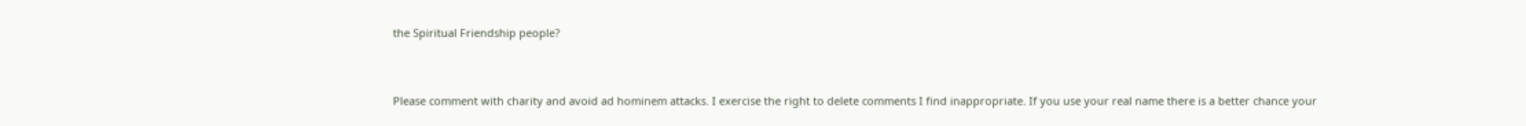the Spiritual Friendship people?


Please comment with charity and avoid ad hominem attacks. I exercise the right to delete comments I find inappropriate. If you use your real name there is a better chance your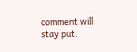comment will stay put.